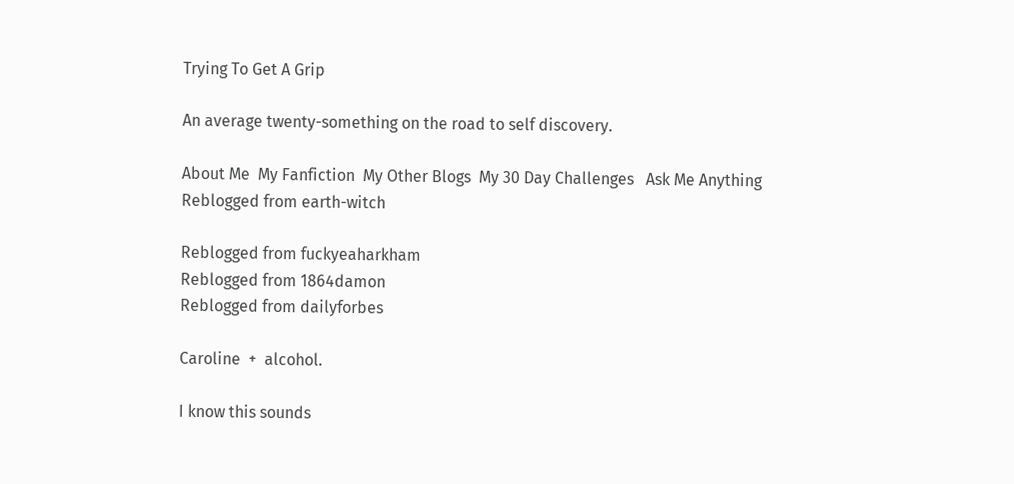Trying To Get A Grip

An average twenty-something on the road to self discovery.

About Me  My Fanfiction  My Other Blogs  My 30 Day Challenges   Ask Me Anything
Reblogged from earth-witch

Reblogged from fuckyeaharkham
Reblogged from 1864damon
Reblogged from dailyforbes

Caroline  +  alcohol.

I know this sounds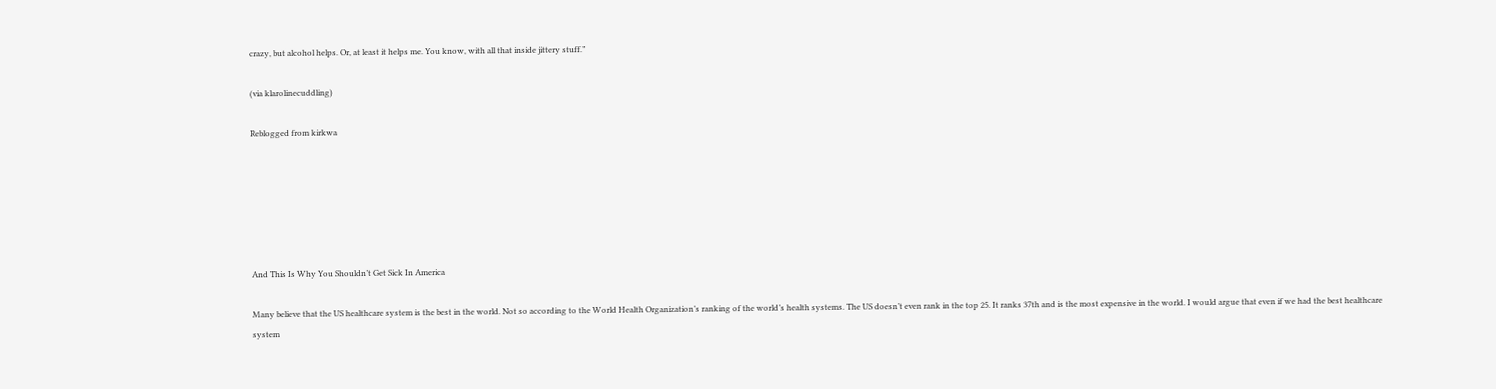crazy, but alcohol helps. Or, at least it helps me. You know, with all that inside jittery stuff.”

(via klarolinecuddling)

Reblogged from kirkwa






And This Is Why You Shouldn’t Get Sick In America

Many believe that the US healthcare system is the best in the world. Not so according to the World Health Organization’s ranking of the world’s health systems. The US doesn’t even rank in the top 25. It ranks 37th and is the most expensive in the world. I would argue that even if we had the best healthcare system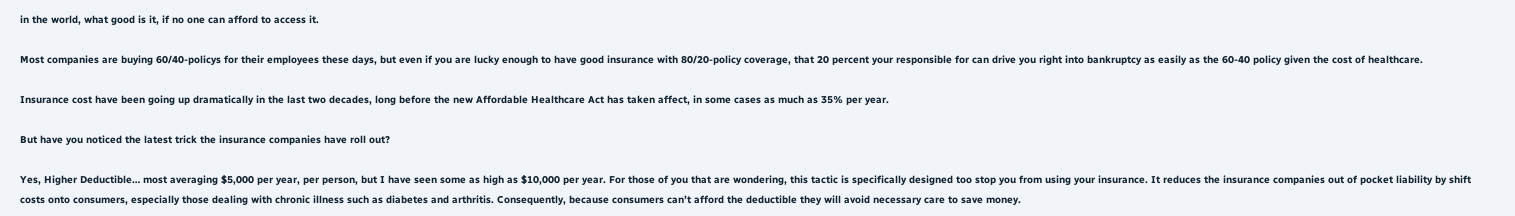in the world, what good is it, if no one can afford to access it.

Most companies are buying 60/40-policys for their employees these days, but even if you are lucky enough to have good insurance with 80/20-policy coverage, that 20 percent your responsible for can drive you right into bankruptcy as easily as the 60-40 policy given the cost of healthcare.

Insurance cost have been going up dramatically in the last two decades, long before the new Affordable Healthcare Act has taken affect, in some cases as much as 35% per year.

But have you noticed the latest trick the insurance companies have roll out?

Yes, Higher Deductible… most averaging $5,000 per year, per person, but I have seen some as high as $10,000 per year. For those of you that are wondering, this tactic is specifically designed too stop you from using your insurance. It reduces the insurance companies out of pocket liability by shift costs onto consumers, especially those dealing with chronic illness such as diabetes and arthritis. Consequently, because consumers can’t afford the deductible they will avoid necessary care to save money.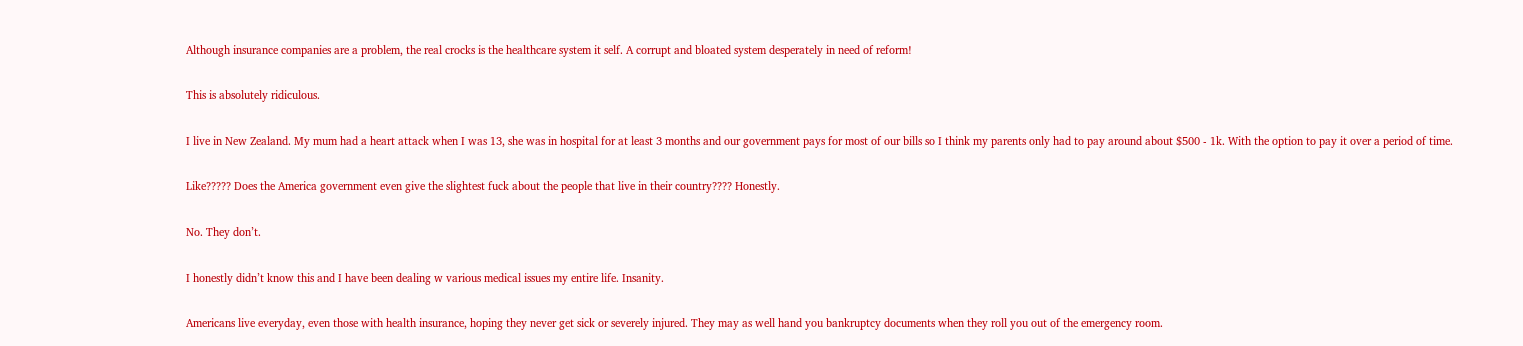Although insurance companies are a problem, the real crocks is the healthcare system it self. A corrupt and bloated system desperately in need of reform!

This is absolutely ridiculous.

I live in New Zealand. My mum had a heart attack when I was 13, she was in hospital for at least 3 months and our government pays for most of our bills so I think my parents only had to pay around about $500 - 1k. With the option to pay it over a period of time.

Like????? Does the America government even give the slightest fuck about the people that live in their country???? Honestly.

No. They don’t.

I honestly didn’t know this and I have been dealing w various medical issues my entire life. Insanity.

Americans live everyday, even those with health insurance, hoping they never get sick or severely injured. They may as well hand you bankruptcy documents when they roll you out of the emergency room.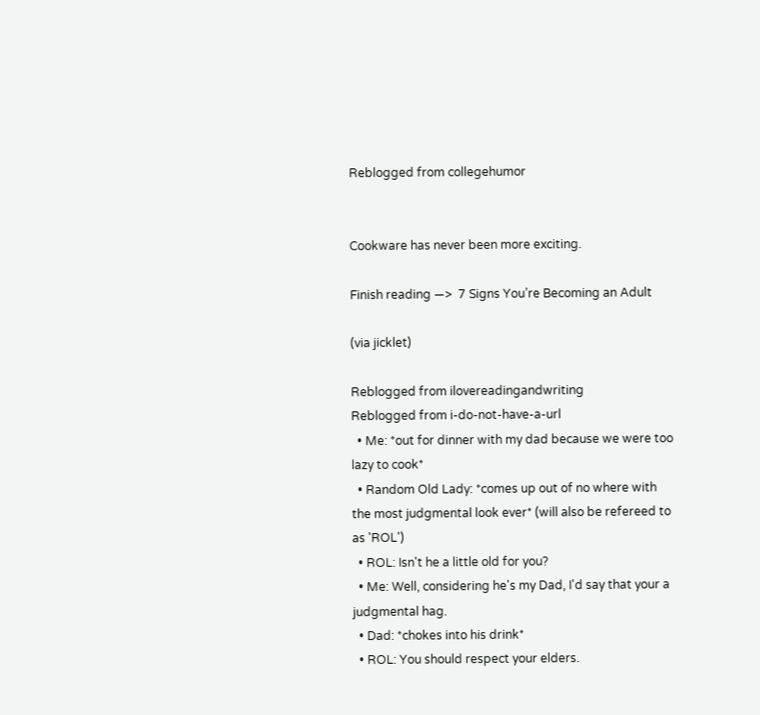Reblogged from collegehumor


Cookware has never been more exciting.

Finish reading —>  7 Signs You’re Becoming an Adult

(via jicklet)

Reblogged from ilovereadingandwriting
Reblogged from i-do-not-have-a-url
  • Me: *out for dinner with my dad because we were too lazy to cook*
  • Random Old Lady: *comes up out of no where with the most judgmental look ever* (will also be refereed to as 'ROL')
  • ROL: Isn't he a little old for you?
  • Me: Well, considering he's my Dad, I'd say that your a judgmental hag.
  • Dad: *chokes into his drink*
  • ROL: You should respect your elders.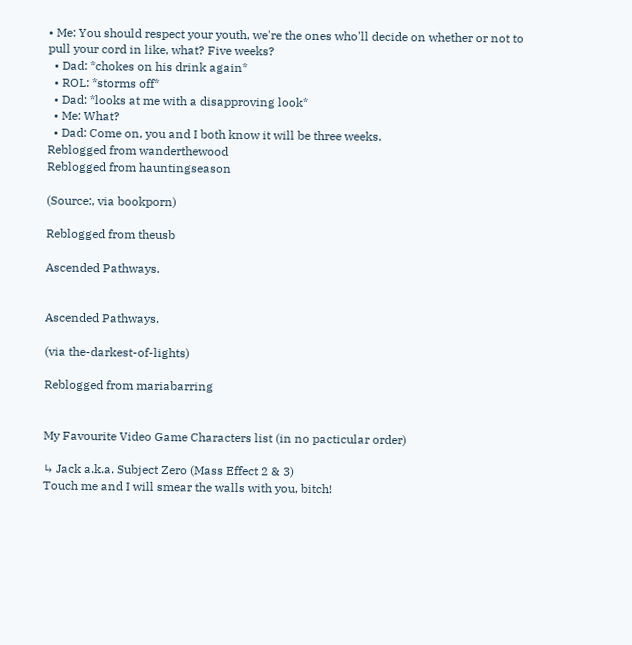• Me: You should respect your youth, we're the ones who'll decide on whether or not to pull your cord in like, what? Five weeks?
  • Dad: *chokes on his drink again*
  • ROL: *storms off*
  • Dad: *looks at me with a disapproving look*
  • Me: What?
  • Dad: Come on, you and I both know it will be three weeks.
Reblogged from wanderthewood
Reblogged from hauntingseason

(Source:, via bookporn)

Reblogged from theusb

Ascended Pathways.


Ascended Pathways.

(via the-darkest-of-lights)

Reblogged from mariabarring


My Favourite Video Game Characters list (in no pacticular order)

↳ Jack a.k.a. Subject Zero (Mass Effect 2 & 3)
Touch me and I will smear the walls with you, bitch!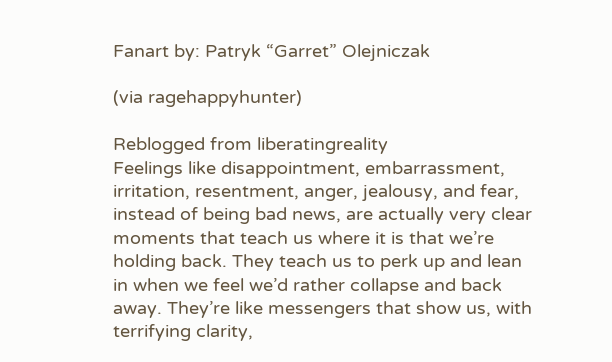Fanart by: Patryk “Garret” Olejniczak

(via ragehappyhunter)

Reblogged from liberatingreality
Feelings like disappointment, embarrassment, irritation, resentment, anger, jealousy, and fear, instead of being bad news, are actually very clear moments that teach us where it is that we’re holding back. They teach us to perk up and lean in when we feel we’d rather collapse and back away. They’re like messengers that show us, with terrifying clarity,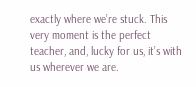exactly where we’re stuck. This very moment is the perfect teacher, and, lucky for us, it’s with us wherever we are.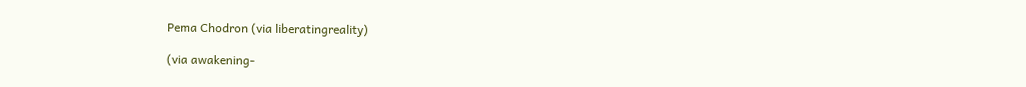Pema Chodron (via liberatingreality)

(via awakening-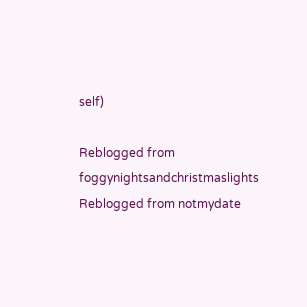self)

Reblogged from foggynightsandchristmaslights
Reblogged from notmydate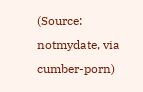(Source: notmydate, via cumber-porn)